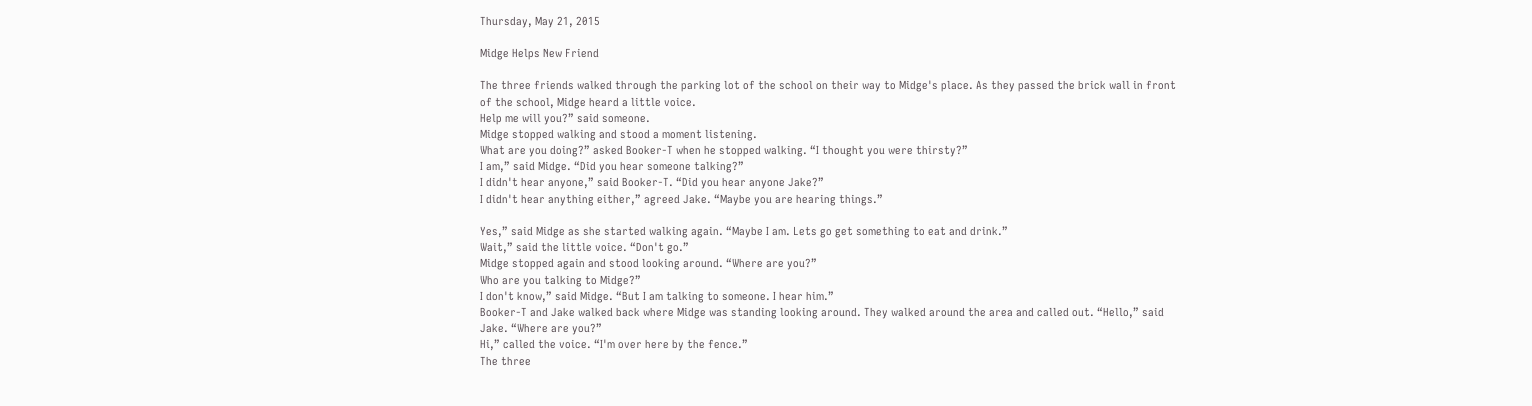Thursday, May 21, 2015

Midge Helps New Friend

The three friends walked through the parking lot of the school on their way to Midge's place. As they passed the brick wall in front of the school, Midge heard a little voice.
Help me will you?” said someone.
Midge stopped walking and stood a moment listening.
What are you doing?” asked Booker-T when he stopped walking. “I thought you were thirsty?”
I am,” said Midge. “Did you hear someone talking?”
I didn't hear anyone,” said Booker-T. “Did you hear anyone Jake?”
I didn't hear anything either,” agreed Jake. “Maybe you are hearing things.”

Yes,” said Midge as she started walking again. “Maybe I am. Lets go get something to eat and drink.”
Wait,” said the little voice. “Don't go.”
Midge stopped again and stood looking around. “Where are you?”
Who are you talking to Midge?”
I don't know,” said Midge. “But I am talking to someone. I hear him.”
Booker-T and Jake walked back where Midge was standing looking around. They walked around the area and called out. “Hello,” said Jake. “Where are you?”
Hi,” called the voice. “I'm over here by the fence.”
The three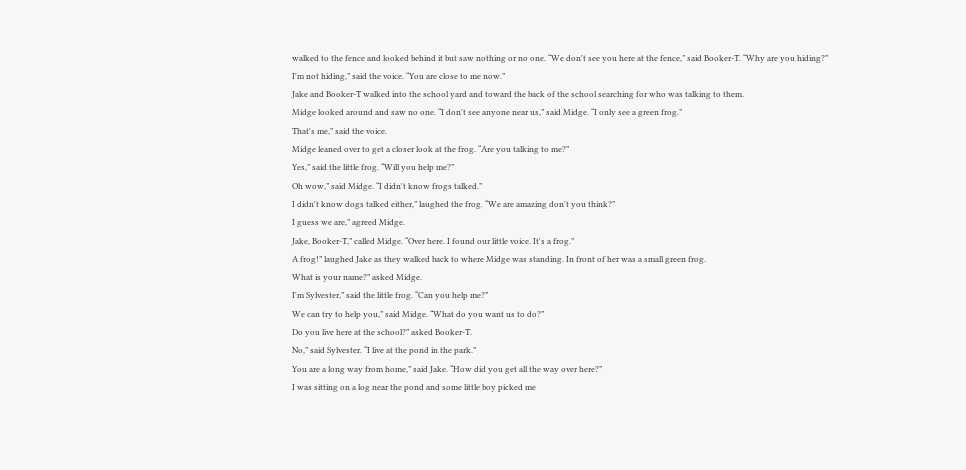walked to the fence and looked behind it but saw nothing or no one. “We don't see you here at the fence,” said Booker-T. “Why are you hiding?”
I'm not hiding,” said the voice. “You are close to me now.”
Jake and Booker-T walked into the school yard and toward the back of the school searching for who was talking to them.
Midge looked around and saw no one. “I don't see anyone near us,” said Midge. “I only see a green frog.”
That's me,” said the voice.
Midge leaned over to get a closer look at the frog. “Are you talking to me?”
Yes,” said the little frog. “Will you help me?”
Oh wow,” said Midge. “I didn't know frogs talked.”
I didn't know dogs talked either,” laughed the frog. “We are amazing don't you think?”
I guess we are,” agreed Midge.
Jake, Booker-T,” called Midge. “Over here. I found our little voice. It's a frog.”
A frog!” laughed Jake as they walked back to where Midge was standing. In front of her was a small green frog.
What is your name?” asked Midge.
I'm Sylvester,” said the little frog. “Can you help me?”
We can try to help you,” said Midge. “What do you want us to do?”
Do you live here at the school?” asked Booker-T.
No,” said Sylvester. “I live at the pond in the park.”
You are a long way from home,” said Jake. “How did you get all the way over here?”
I was sitting on a log near the pond and some little boy picked me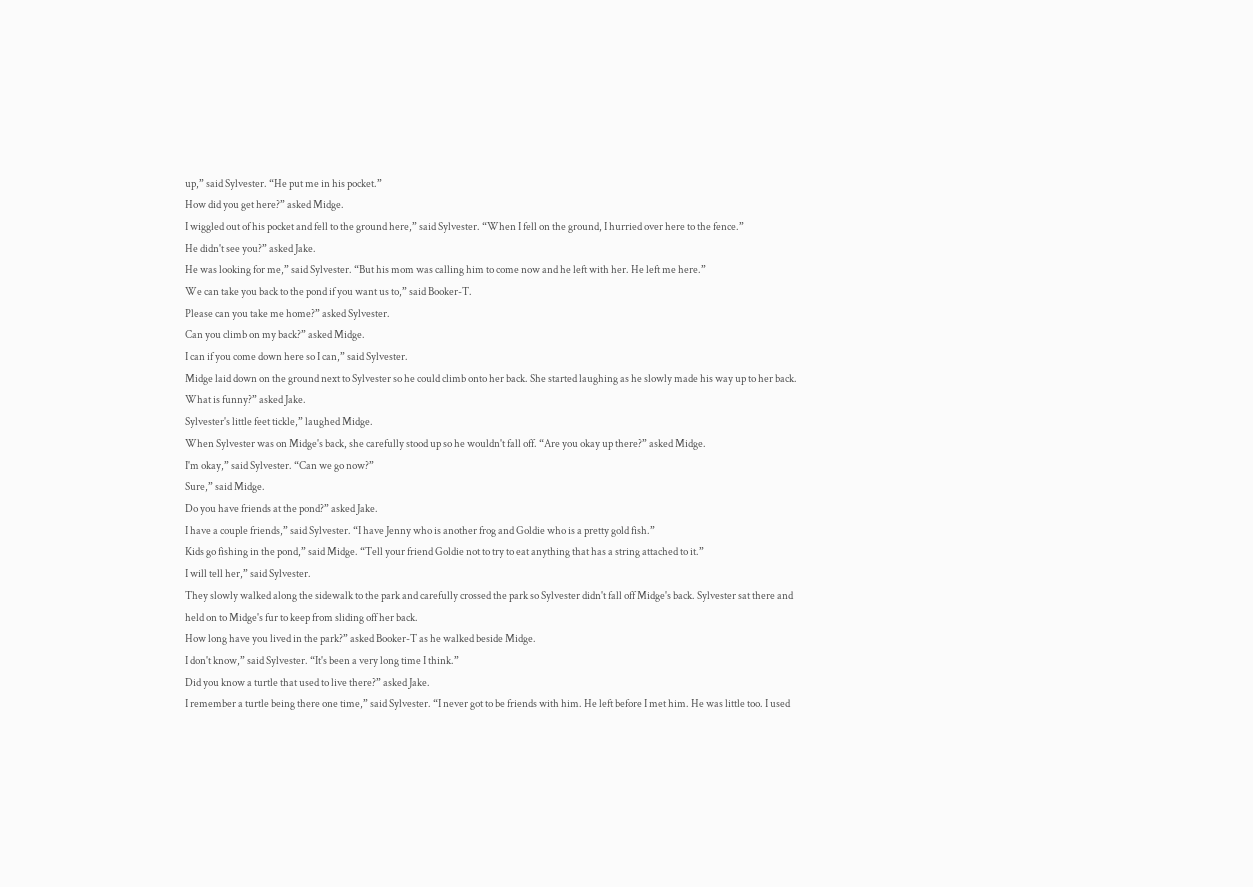up,” said Sylvester. “He put me in his pocket.”
How did you get here?” asked Midge.
I wiggled out of his pocket and fell to the ground here,” said Sylvester. “When I fell on the ground, I hurried over here to the fence.”
He didn't see you?” asked Jake.
He was looking for me,” said Sylvester. “But his mom was calling him to come now and he left with her. He left me here.”
We can take you back to the pond if you want us to,” said Booker-T.
Please can you take me home?” asked Sylvester.
Can you climb on my back?” asked Midge.
I can if you come down here so I can,” said Sylvester.
Midge laid down on the ground next to Sylvester so he could climb onto her back. She started laughing as he slowly made his way up to her back.
What is funny?” asked Jake.
Sylvester's little feet tickle,” laughed Midge.
When Sylvester was on Midge's back, she carefully stood up so he wouldn't fall off. “Are you okay up there?” asked Midge.
I'm okay,” said Sylvester. “Can we go now?”
Sure,” said Midge.
Do you have friends at the pond?” asked Jake.
I have a couple friends,” said Sylvester. “I have Jenny who is another frog and Goldie who is a pretty gold fish.”
Kids go fishing in the pond,” said Midge. “Tell your friend Goldie not to try to eat anything that has a string attached to it.”
I will tell her,” said Sylvester.
They slowly walked along the sidewalk to the park and carefully crossed the park so Sylvester didn't fall off Midge's back. Sylvester sat there and held on to Midge's fur to keep from sliding off her back.
How long have you lived in the park?” asked Booker-T as he walked beside Midge.
I don't know,” said Sylvester. “It's been a very long time I think.”
Did you know a turtle that used to live there?” asked Jake.
I remember a turtle being there one time,” said Sylvester. “I never got to be friends with him. He left before I met him. He was little too. I used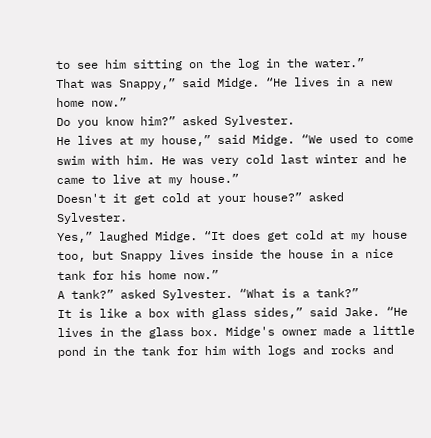to see him sitting on the log in the water.”
That was Snappy,” said Midge. “He lives in a new home now.”
Do you know him?” asked Sylvester.
He lives at my house,” said Midge. “We used to come swim with him. He was very cold last winter and he came to live at my house.”
Doesn't it get cold at your house?” asked Sylvester.
Yes,” laughed Midge. “It does get cold at my house too, but Snappy lives inside the house in a nice tank for his home now.”
A tank?” asked Sylvester. “What is a tank?”
It is like a box with glass sides,” said Jake. “He lives in the glass box. Midge's owner made a little pond in the tank for him with logs and rocks and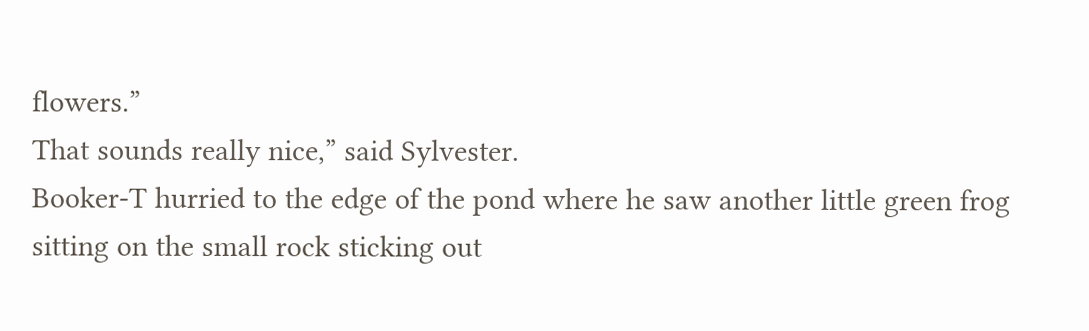flowers.”
That sounds really nice,” said Sylvester.
Booker-T hurried to the edge of the pond where he saw another little green frog sitting on the small rock sticking out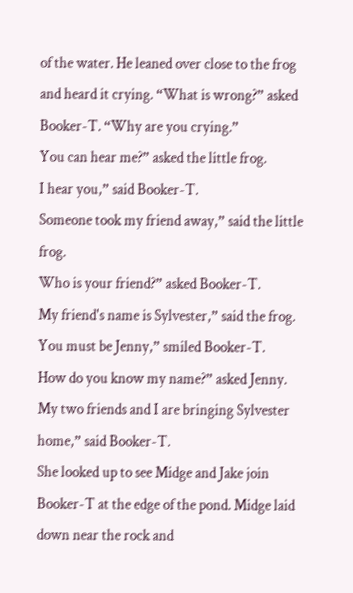of the water. He leaned over close to the frog and heard it crying. “What is wrong?” asked Booker-T. “Why are you crying.”
You can hear me?” asked the little frog.
I hear you,” said Booker-T.
Someone took my friend away,” said the little frog.
Who is your friend?” asked Booker-T.
My friend's name is Sylvester,” said the frog.
You must be Jenny,” smiled Booker-T.
How do you know my name?” asked Jenny.
My two friends and I are bringing Sylvester home,” said Booker-T.
She looked up to see Midge and Jake join Booker-T at the edge of the pond. Midge laid down near the rock and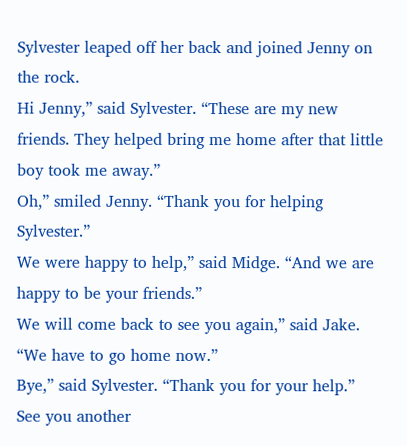Sylvester leaped off her back and joined Jenny on the rock.
Hi Jenny,” said Sylvester. “These are my new friends. They helped bring me home after that little boy took me away.”
Oh,” smiled Jenny. “Thank you for helping Sylvester.”
We were happy to help,” said Midge. “And we are happy to be your friends.”
We will come back to see you again,” said Jake. “We have to go home now.”
Bye,” said Sylvester. “Thank you for your help.”
See you another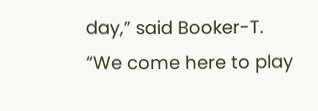day,” said Booker-T. “We come here to play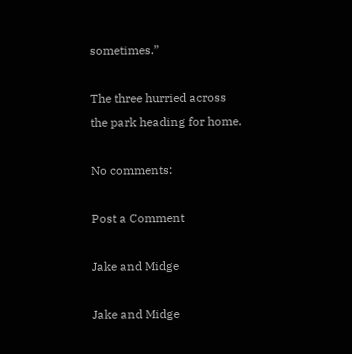sometimes.”

The three hurried across the park heading for home.

No comments:

Post a Comment

Jake and Midge

Jake and Midge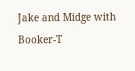Jake and Midge with Booker-T